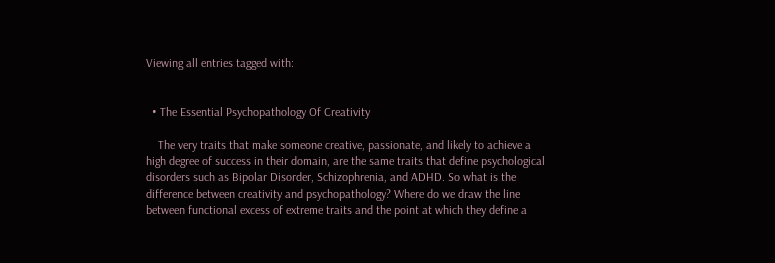Viewing all entries tagged with:


  • The Essential Psychopathology Of Creativity

    The very traits that make someone creative, passionate, and likely to achieve a high degree of success in their domain, are the same traits that define psychological disorders such as Bipolar Disorder, Schizophrenia, and ADHD. So what is the difference between creativity and psychopathology? Where do we draw the line between functional excess of extreme traits and the point at which they define a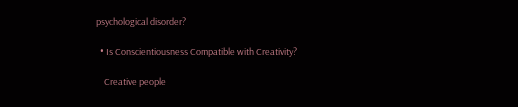psychological disorder?

  • Is Conscientiousness Compatible with Creativity?

    Creative people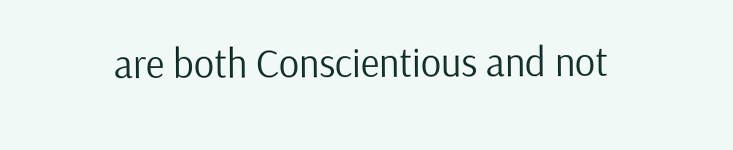are both Conscientious and not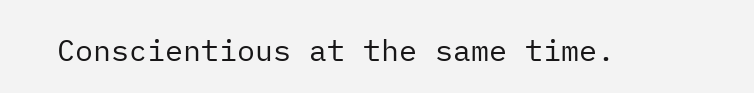Conscientious at the same time.